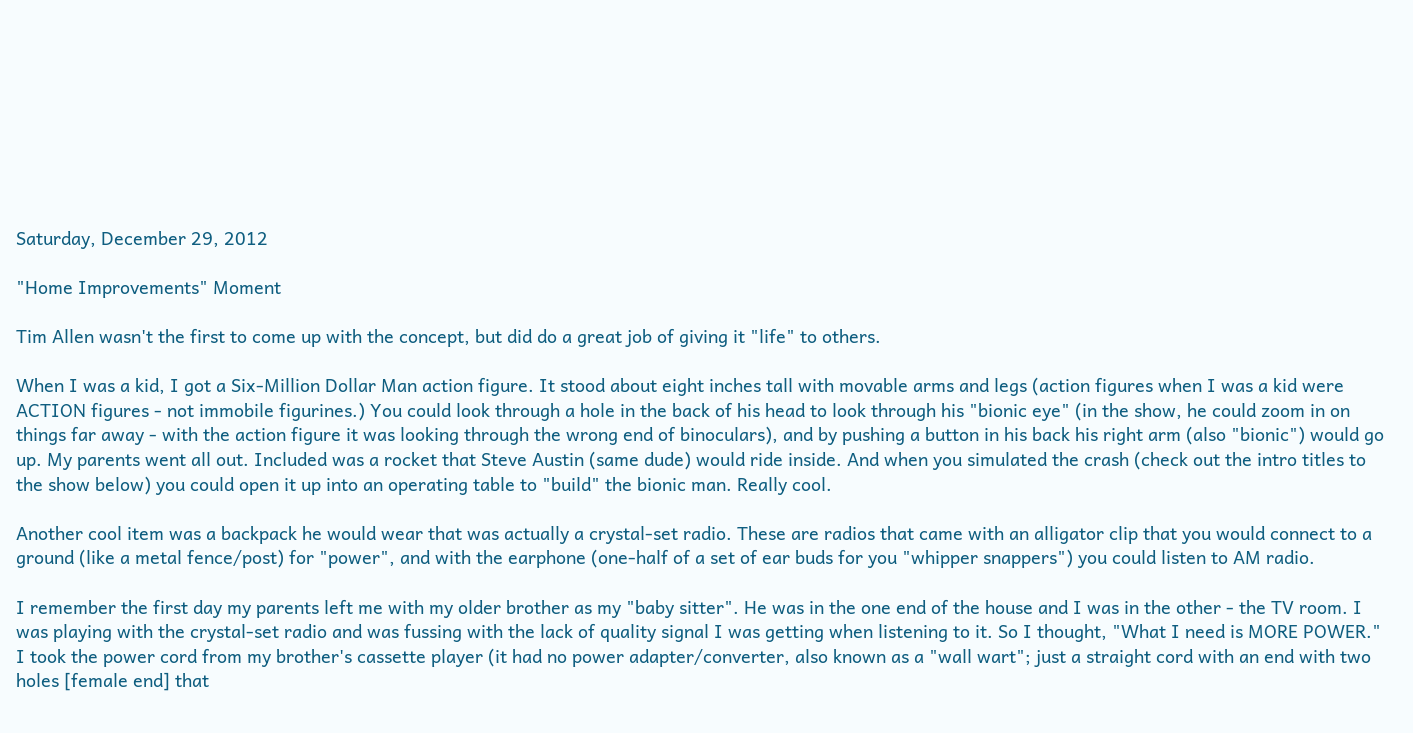Saturday, December 29, 2012

"Home Improvements" Moment

Tim Allen wasn't the first to come up with the concept, but did do a great job of giving it "life" to others.

When I was a kid, I got a Six-Million Dollar Man action figure. It stood about eight inches tall with movable arms and legs (action figures when I was a kid were ACTION figures - not immobile figurines.) You could look through a hole in the back of his head to look through his "bionic eye" (in the show, he could zoom in on things far away - with the action figure it was looking through the wrong end of binoculars), and by pushing a button in his back his right arm (also "bionic") would go up. My parents went all out. Included was a rocket that Steve Austin (same dude) would ride inside. And when you simulated the crash (check out the intro titles to the show below) you could open it up into an operating table to "build" the bionic man. Really cool.

Another cool item was a backpack he would wear that was actually a crystal-set radio. These are radios that came with an alligator clip that you would connect to a ground (like a metal fence/post) for "power", and with the earphone (one-half of a set of ear buds for you "whipper snappers") you could listen to AM radio.

I remember the first day my parents left me with my older brother as my "baby sitter". He was in the one end of the house and I was in the other - the TV room. I was playing with the crystal-set radio and was fussing with the lack of quality signal I was getting when listening to it. So I thought, "What I need is MORE POWER." I took the power cord from my brother's cassette player (it had no power adapter/converter, also known as a "wall wart"; just a straight cord with an end with two holes [female end] that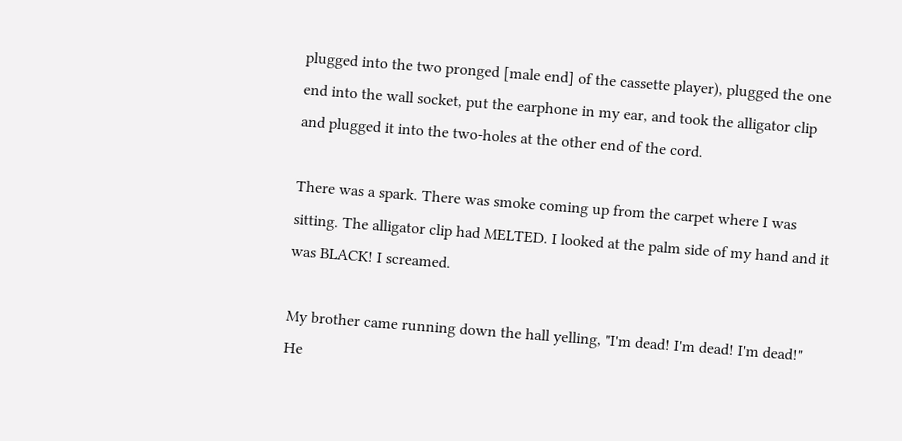plugged into the two pronged [male end] of the cassette player), plugged the one end into the wall socket, put the earphone in my ear, and took the alligator clip and plugged it into the two-holes at the other end of the cord.

There was a spark. There was smoke coming up from the carpet where I was sitting. The alligator clip had MELTED. I looked at the palm side of my hand and it was BLACK! I screamed.

My brother came running down the hall yelling, "I'm dead! I'm dead! I'm dead!" He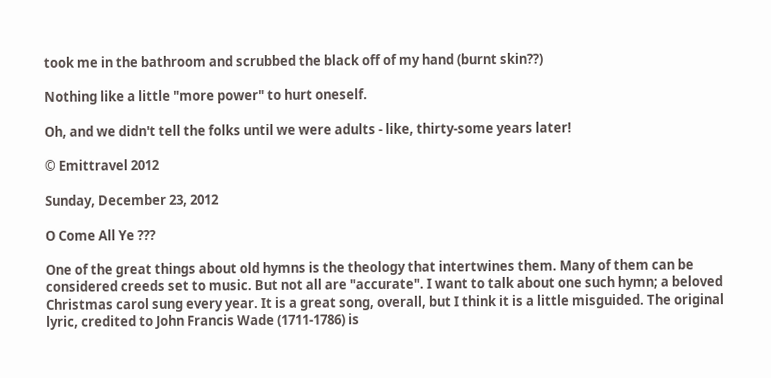took me in the bathroom and scrubbed the black off of my hand (burnt skin??)

Nothing like a little "more power" to hurt oneself.

Oh, and we didn't tell the folks until we were adults - like, thirty-some years later!

© Emittravel 2012

Sunday, December 23, 2012

O Come All Ye ???

One of the great things about old hymns is the theology that intertwines them. Many of them can be considered creeds set to music. But not all are "accurate". I want to talk about one such hymn; a beloved Christmas carol sung every year. It is a great song, overall, but I think it is a little misguided. The original lyric, credited to John Francis Wade (1711-1786) is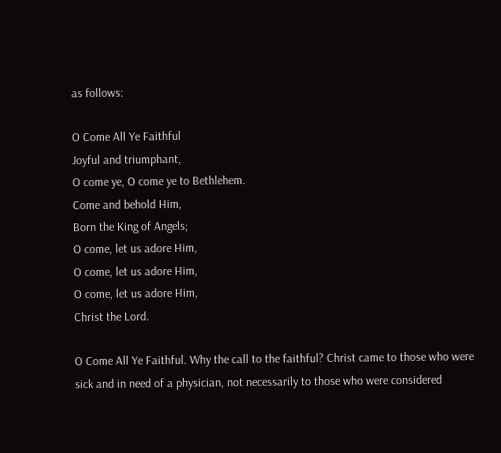as follows:

O Come All Ye Faithful
Joyful and triumphant,
O come ye, O come ye to Bethlehem.
Come and behold Him,
Born the King of Angels;
O come, let us adore Him,
O come, let us adore Him,
O come, let us adore Him,
Christ the Lord.

O Come All Ye Faithful. Why the call to the faithful? Christ came to those who were sick and in need of a physician, not necessarily to those who were considered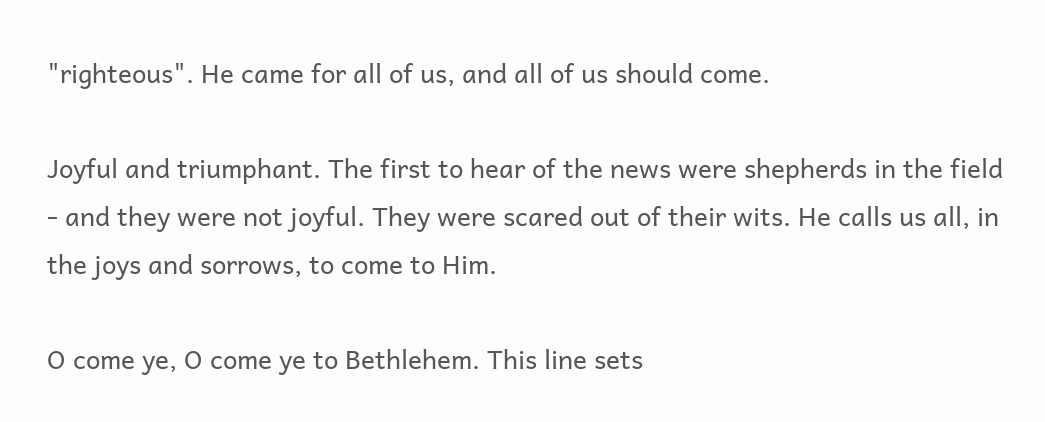"righteous". He came for all of us, and all of us should come.

Joyful and triumphant. The first to hear of the news were shepherds in the field - and they were not joyful. They were scared out of their wits. He calls us all, in the joys and sorrows, to come to Him.

O come ye, O come ye to Bethlehem. This line sets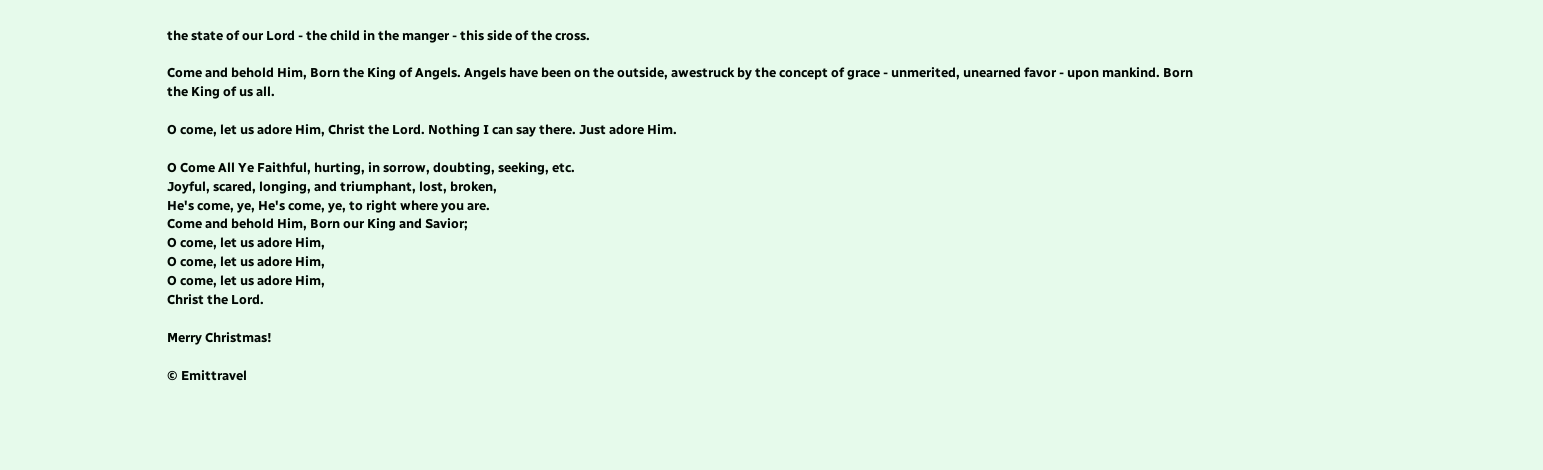the state of our Lord - the child in the manger - this side of the cross.

Come and behold Him, Born the King of Angels. Angels have been on the outside, awestruck by the concept of grace - unmerited, unearned favor - upon mankind. Born the King of us all.

O come, let us adore Him, Christ the Lord. Nothing I can say there. Just adore Him.

O Come All Ye Faithful, hurting, in sorrow, doubting, seeking, etc.
Joyful, scared, longing, and triumphant, lost, broken,
He's come, ye, He's come, ye, to right where you are.
Come and behold Him, Born our King and Savior;
O come, let us adore Him,
O come, let us adore Him,
O come, let us adore Him,
Christ the Lord.

Merry Christmas!

© Emittravel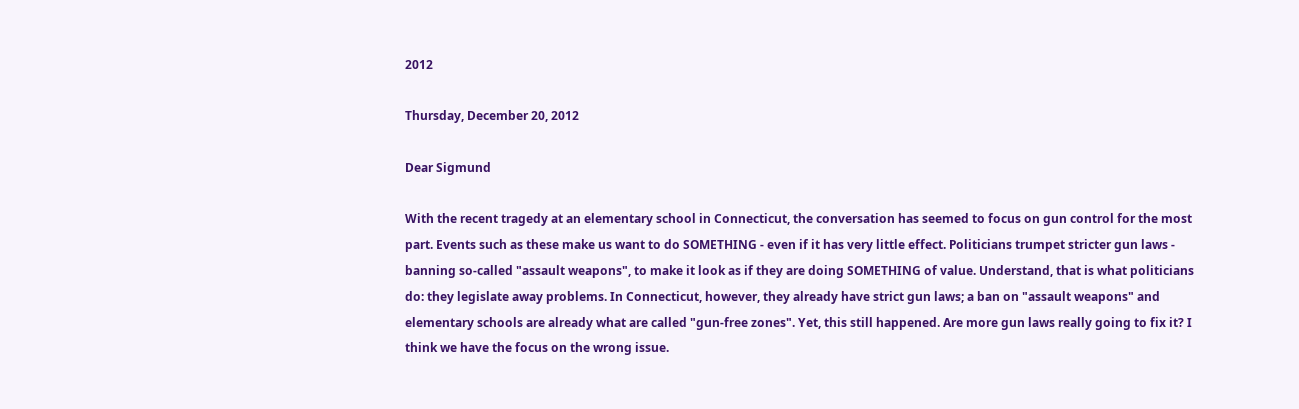2012

Thursday, December 20, 2012

Dear Sigmund

With the recent tragedy at an elementary school in Connecticut, the conversation has seemed to focus on gun control for the most part. Events such as these make us want to do SOMETHING - even if it has very little effect. Politicians trumpet stricter gun laws - banning so-called "assault weapons", to make it look as if they are doing SOMETHING of value. Understand, that is what politicians do: they legislate away problems. In Connecticut, however, they already have strict gun laws; a ban on "assault weapons" and elementary schools are already what are called "gun-free zones". Yet, this still happened. Are more gun laws really going to fix it? I think we have the focus on the wrong issue.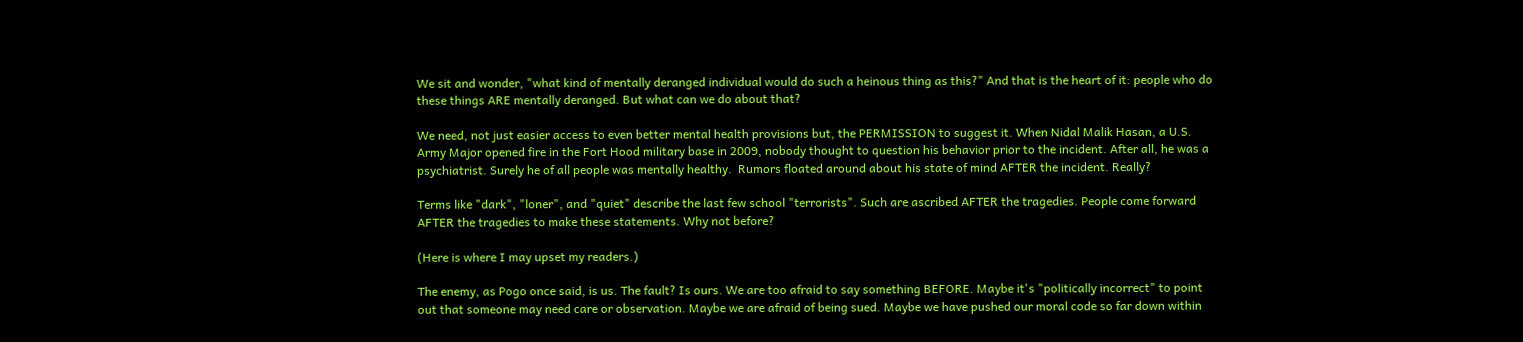We sit and wonder, "what kind of mentally deranged individual would do such a heinous thing as this?" And that is the heart of it: people who do these things ARE mentally deranged. But what can we do about that?

We need, not just easier access to even better mental health provisions but, the PERMISSION to suggest it. When Nidal Malik Hasan, a U.S. Army Major opened fire in the Fort Hood military base in 2009, nobody thought to question his behavior prior to the incident. After all, he was a psychiatrist. Surely he of all people was mentally healthy.  Rumors floated around about his state of mind AFTER the incident. Really?

Terms like "dark", "loner", and "quiet" describe the last few school "terrorists". Such are ascribed AFTER the tragedies. People come forward AFTER the tragedies to make these statements. Why not before?

(Here is where I may upset my readers.)

The enemy, as Pogo once said, is us. The fault? Is ours. We are too afraid to say something BEFORE. Maybe it's "politically incorrect" to point out that someone may need care or observation. Maybe we are afraid of being sued. Maybe we have pushed our moral code so far down within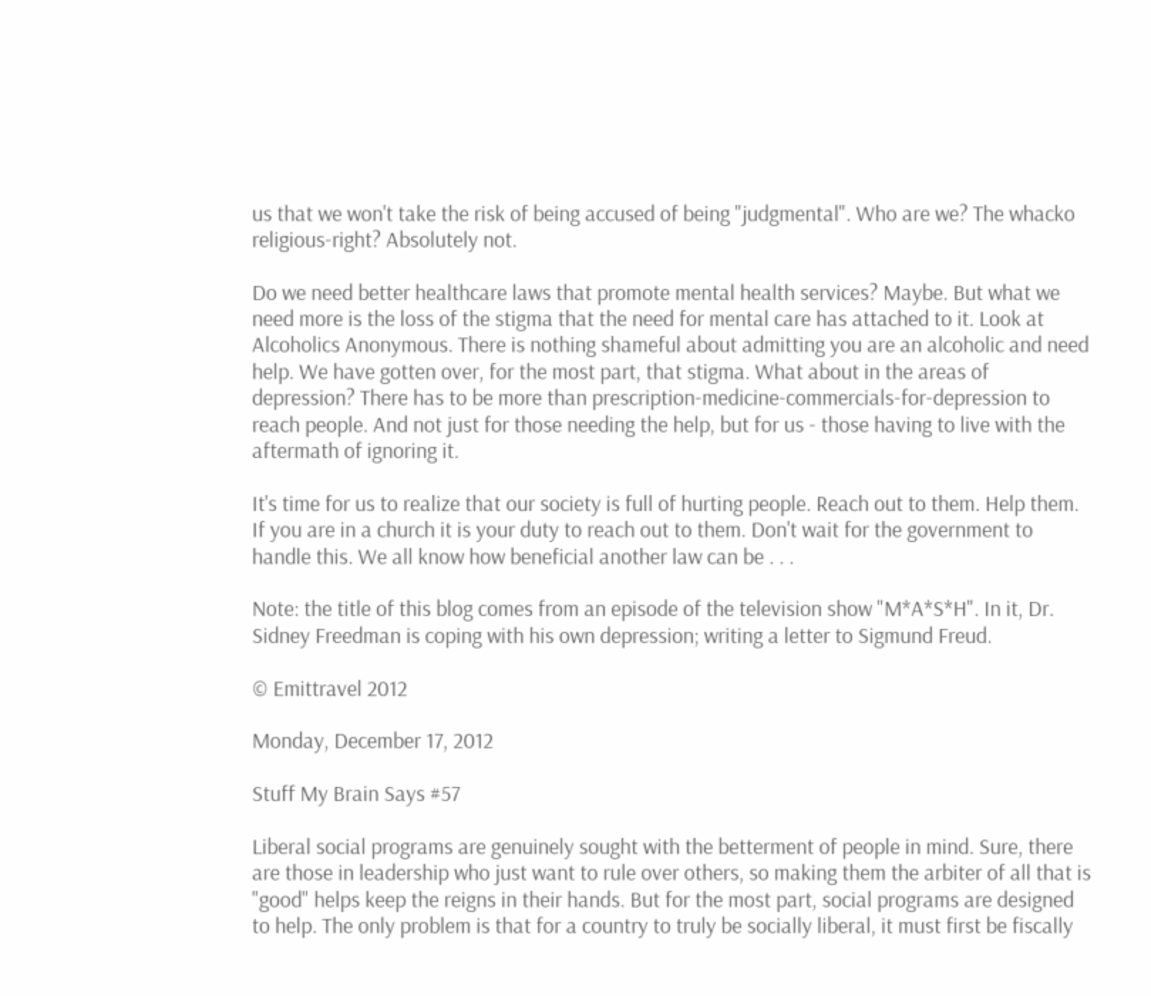us that we won't take the risk of being accused of being "judgmental". Who are we? The whacko religious-right? Absolutely not.

Do we need better healthcare laws that promote mental health services? Maybe. But what we need more is the loss of the stigma that the need for mental care has attached to it. Look at Alcoholics Anonymous. There is nothing shameful about admitting you are an alcoholic and need help. We have gotten over, for the most part, that stigma. What about in the areas of depression? There has to be more than prescription-medicine-commercials-for-depression to reach people. And not just for those needing the help, but for us - those having to live with the aftermath of ignoring it.

It's time for us to realize that our society is full of hurting people. Reach out to them. Help them. If you are in a church it is your duty to reach out to them. Don't wait for the government to handle this. We all know how beneficial another law can be . . .

Note: the title of this blog comes from an episode of the television show "M*A*S*H". In it, Dr. Sidney Freedman is coping with his own depression; writing a letter to Sigmund Freud.

© Emittravel 2012

Monday, December 17, 2012

Stuff My Brain Says #57

Liberal social programs are genuinely sought with the betterment of people in mind. Sure, there are those in leadership who just want to rule over others, so making them the arbiter of all that is "good" helps keep the reigns in their hands. But for the most part, social programs are designed to help. The only problem is that for a country to truly be socially liberal, it must first be fiscally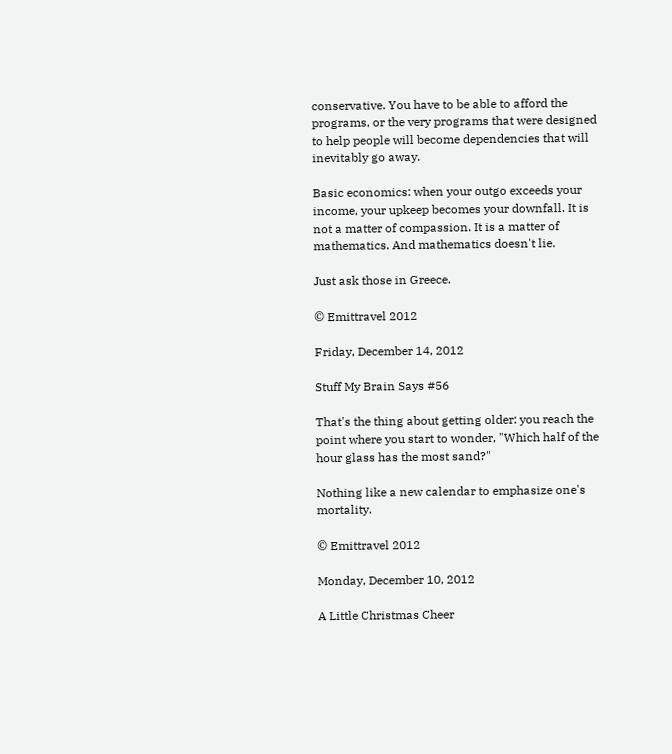conservative. You have to be able to afford the programs, or the very programs that were designed to help people will become dependencies that will inevitably go away.

Basic economics: when your outgo exceeds your income, your upkeep becomes your downfall. It is not a matter of compassion. It is a matter of mathematics. And mathematics doesn't lie.

Just ask those in Greece.

© Emittravel 2012

Friday, December 14, 2012

Stuff My Brain Says #56

That's the thing about getting older: you reach the point where you start to wonder, "Which half of the hour glass has the most sand?"

Nothing like a new calendar to emphasize one's mortality.

© Emittravel 2012

Monday, December 10, 2012

A Little Christmas Cheer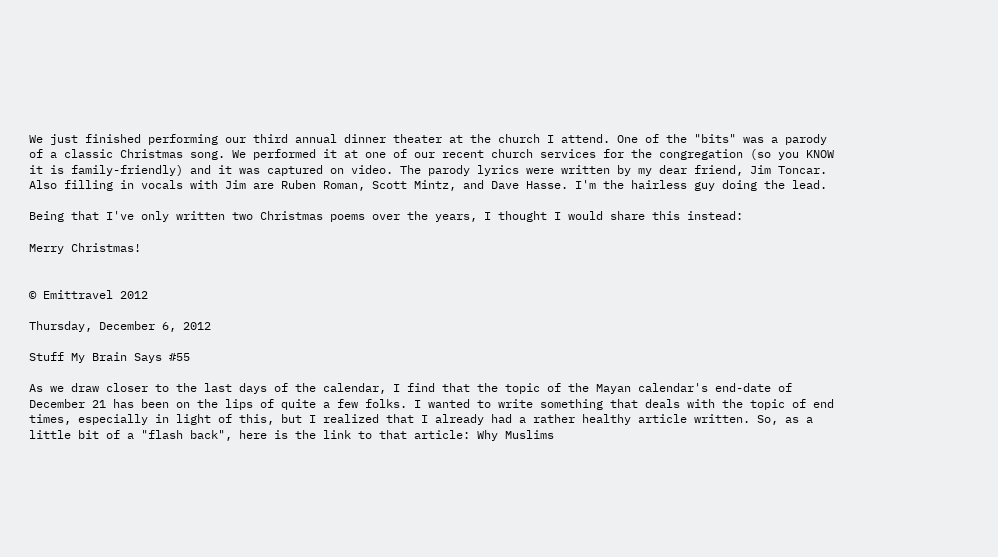We just finished performing our third annual dinner theater at the church I attend. One of the "bits" was a parody of a classic Christmas song. We performed it at one of our recent church services for the congregation (so you KNOW it is family-friendly) and it was captured on video. The parody lyrics were written by my dear friend, Jim Toncar. Also filling in vocals with Jim are Ruben Roman, Scott Mintz, and Dave Hasse. I'm the hairless guy doing the lead.

Being that I've only written two Christmas poems over the years, I thought I would share this instead:

Merry Christmas!


© Emittravel 2012

Thursday, December 6, 2012

Stuff My Brain Says #55

As we draw closer to the last days of the calendar, I find that the topic of the Mayan calendar's end-date of December 21 has been on the lips of quite a few folks. I wanted to write something that deals with the topic of end times, especially in light of this, but I realized that I already had a rather healthy article written. So, as a little bit of a "flash back", here is the link to that article: Why Muslims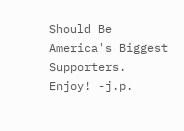Should Be America's Biggest Supporters. Enjoy! -j.p.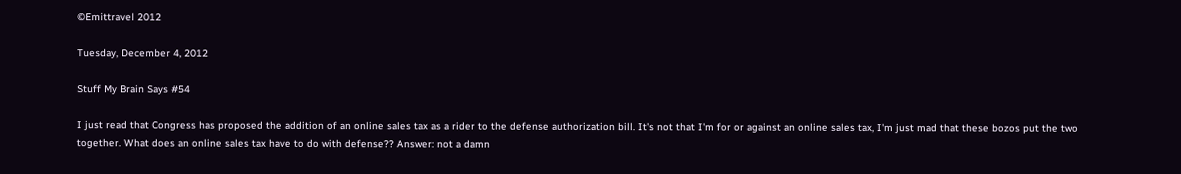©Emittravel 2012

Tuesday, December 4, 2012

Stuff My Brain Says #54

I just read that Congress has proposed the addition of an online sales tax as a rider to the defense authorization bill. It's not that I'm for or against an online sales tax, I'm just mad that these bozos put the two together. What does an online sales tax have to do with defense?? Answer: not a damn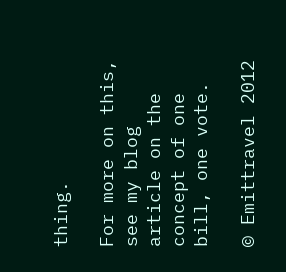thing.

For more on this, see my blog article on the concept of one bill, one vote.

© Emittravel 2012